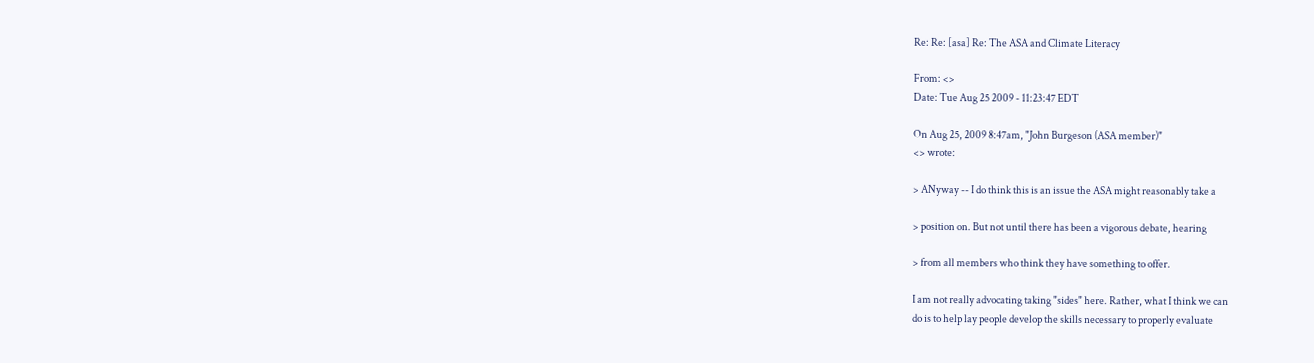Re: Re: [asa] Re: The ASA and Climate Literacy

From: <>
Date: Tue Aug 25 2009 - 11:23:47 EDT

On Aug 25, 2009 8:47am, "John Burgeson (ASA member)"
<> wrote:

> ANyway -- I do think this is an issue the ASA might reasonably take a

> position on. But not until there has been a vigorous debate, hearing

> from all members who think they have something to offer.

I am not really advocating taking "sides" here. Rather, what I think we can
do is to help lay people develop the skills necessary to properly evaluate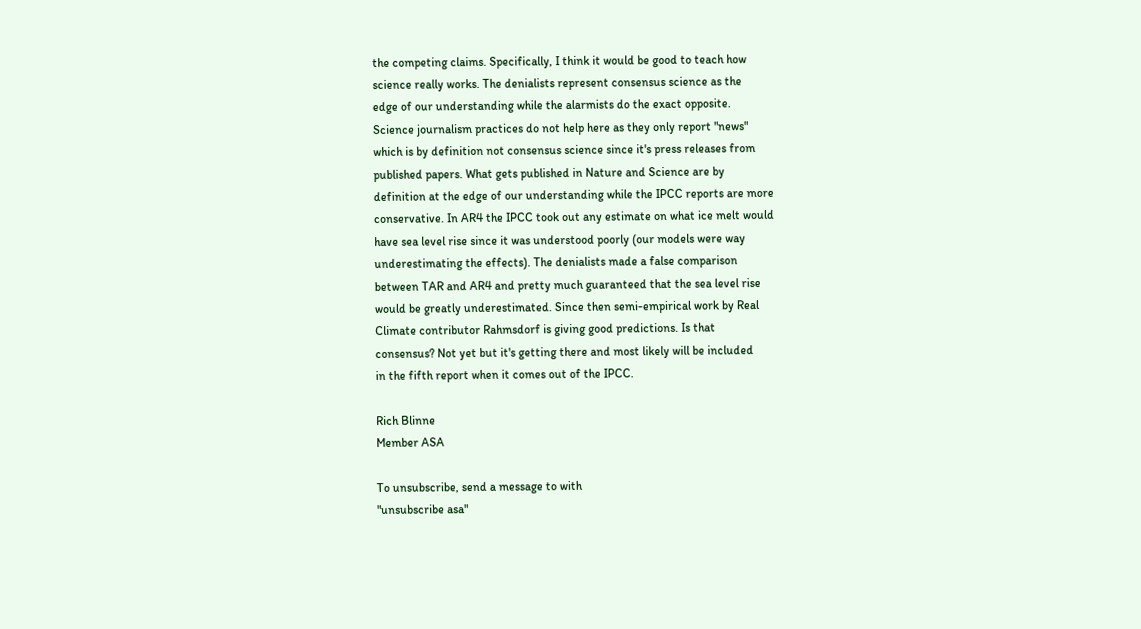the competing claims. Specifically, I think it would be good to teach how
science really works. The denialists represent consensus science as the
edge of our understanding while the alarmists do the exact opposite.
Science journalism practices do not help here as they only report "news"
which is by definition not consensus science since it's press releases from
published papers. What gets published in Nature and Science are by
definition at the edge of our understanding while the IPCC reports are more
conservative. In AR4 the IPCC took out any estimate on what ice melt would
have sea level rise since it was understood poorly (our models were way
underestimating the effects). The denialists made a false comparison
between TAR and AR4 and pretty much guaranteed that the sea level rise
would be greatly underestimated. Since then semi-empirical work by Real
Climate contributor Rahmsdorf is giving good predictions. Is that
consensus? Not yet but it's getting there and most likely will be included
in the fifth report when it comes out of the IPCC.

Rich Blinne
Member ASA

To unsubscribe, send a message to with
"unsubscribe asa"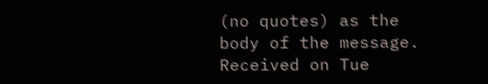(no quotes) as the body of the message.
Received on Tue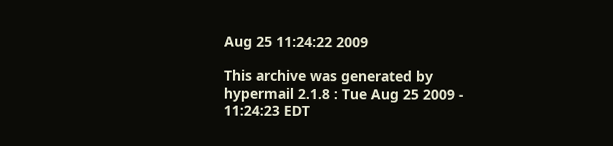Aug 25 11:24:22 2009

This archive was generated by hypermail 2.1.8 : Tue Aug 25 2009 - 11:24:23 EDT